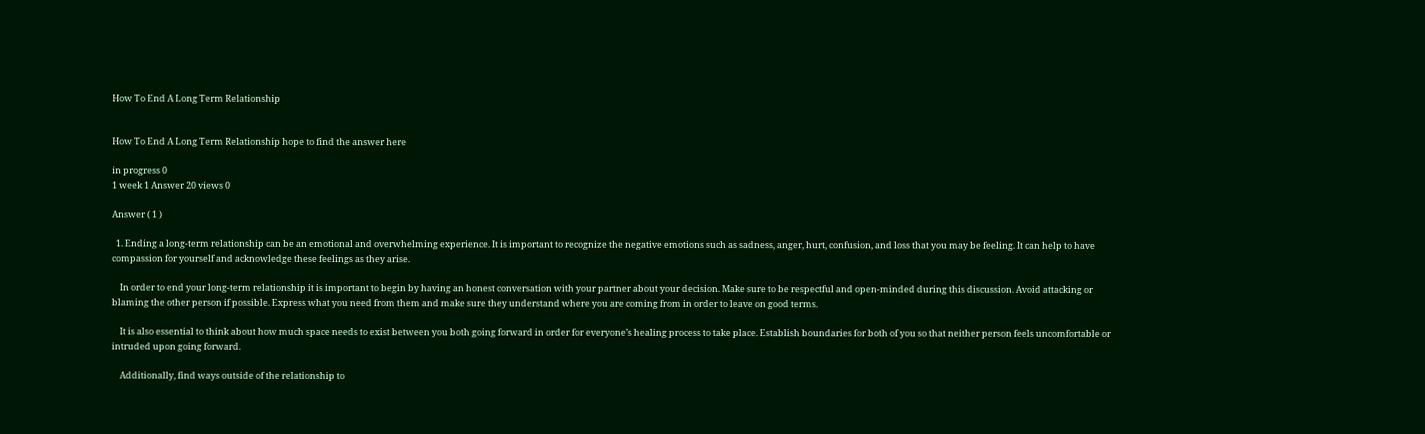How To End A Long Term Relationship


How To End A Long Term Relationship hope to find the answer here

in progress 0
1 week 1 Answer 20 views 0

Answer ( 1 )

  1. Ending a long-term relationship can be an emotional and overwhelming experience. It is important to recognize the negative emotions such as sadness, anger, hurt, confusion, and loss that you may be feeling. It can help to have compassion for yourself and acknowledge these feelings as they arise.

    In order to end your long-term relationship it is important to begin by having an honest conversation with your partner about your decision. Make sure to be respectful and open-minded during this discussion. Avoid attacking or blaming the other person if possible. Express what you need from them and make sure they understand where you are coming from in order to leave on good terms.

    It is also essential to think about how much space needs to exist between you both going forward in order for everyone’s healing process to take place. Establish boundaries for both of you so that neither person feels uncomfortable or intruded upon going forward.

    Additionally, find ways outside of the relationship to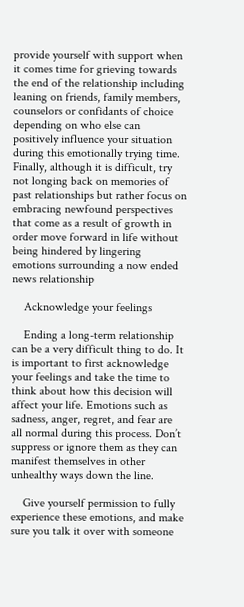provide yourself with support when it comes time for grieving towards the end of the relationship including leaning on friends, family members, counselors or confidants of choice depending on who else can positively influence your situation during this emotionally trying time. Finally, although it is difficult, try not longing back on memories of past relationships but rather focus on embracing newfound perspectives that come as a result of growth in order move forward in life without being hindered by lingering emotions surrounding a now ended news relationship

    Acknowledge your feelings

    Ending a long-term relationship can be a very difficult thing to do. It is important to first acknowledge your feelings and take the time to think about how this decision will affect your life. Emotions such as sadness, anger, regret, and fear are all normal during this process. Don’t suppress or ignore them as they can manifest themselves in other unhealthy ways down the line.

    Give yourself permission to fully experience these emotions, and make sure you talk it over with someone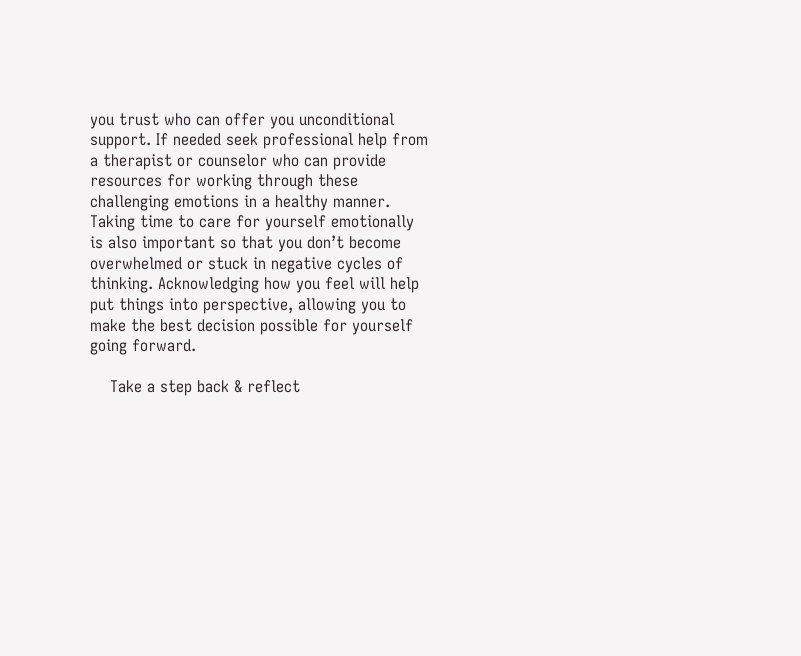you trust who can offer you unconditional support. If needed seek professional help from a therapist or counselor who can provide resources for working through these challenging emotions in a healthy manner. Taking time to care for yourself emotionally is also important so that you don’t become overwhelmed or stuck in negative cycles of thinking. Acknowledging how you feel will help put things into perspective, allowing you to make the best decision possible for yourself going forward.

    Take a step back & reflect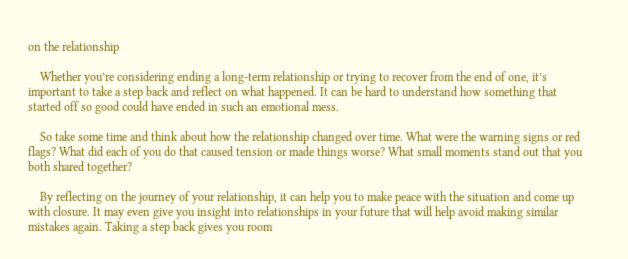on the relationship

    Whether you’re considering ending a long-term relationship or trying to recover from the end of one, it’s important to take a step back and reflect on what happened. It can be hard to understand how something that started off so good could have ended in such an emotional mess.

    So take some time and think about how the relationship changed over time. What were the warning signs or red flags? What did each of you do that caused tension or made things worse? What small moments stand out that you both shared together?

    By reflecting on the journey of your relationship, it can help you to make peace with the situation and come up with closure. It may even give you insight into relationships in your future that will help avoid making similar mistakes again. Taking a step back gives you room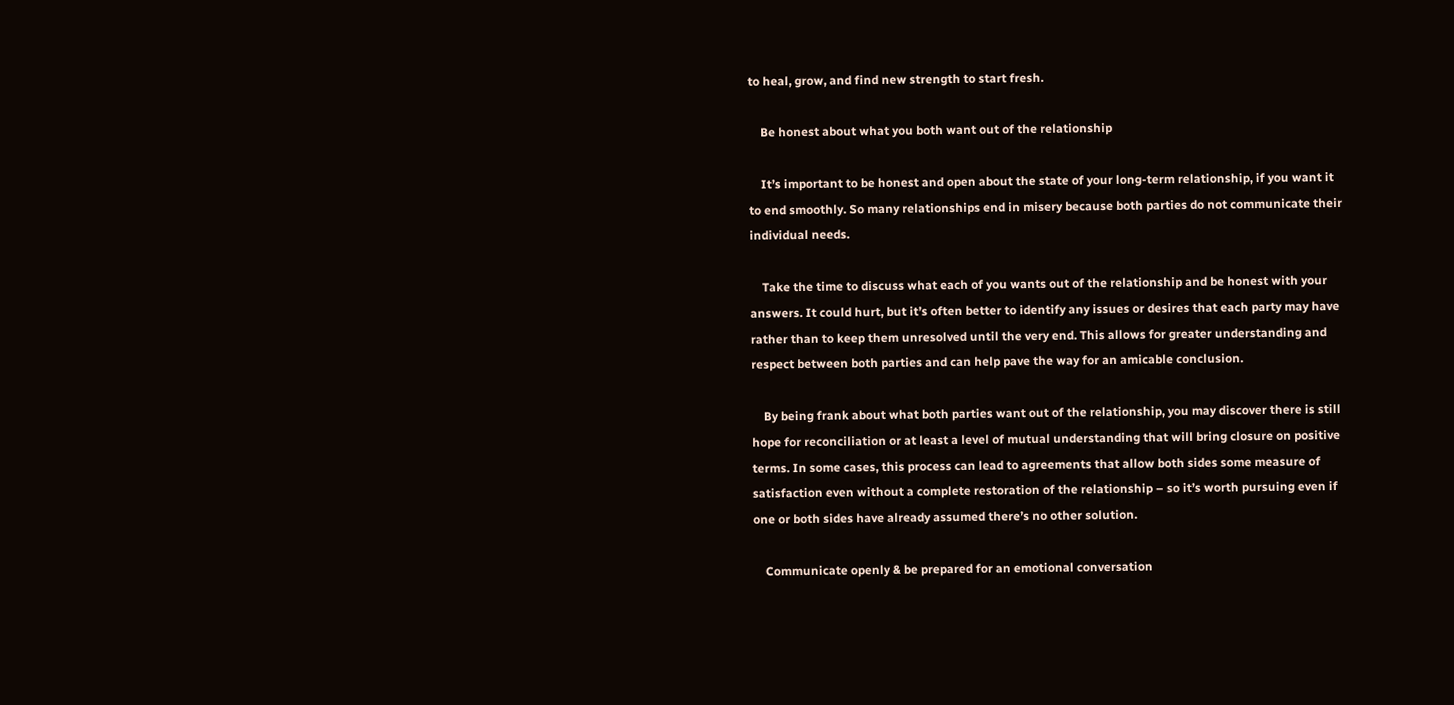to heal, grow, and find new strength to start fresh.

    Be honest about what you both want out of the relationship

    It’s important to be honest and open about the state of your long-term relationship, if you want it to end smoothly. So many relationships end in misery because both parties do not communicate their individual needs.

    Take the time to discuss what each of you wants out of the relationship and be honest with your answers. It could hurt, but it’s often better to identify any issues or desires that each party may have rather than to keep them unresolved until the very end. This allows for greater understanding and respect between both parties and can help pave the way for an amicable conclusion.

    By being frank about what both parties want out of the relationship, you may discover there is still hope for reconciliation or at least a level of mutual understanding that will bring closure on positive terms. In some cases, this process can lead to agreements that allow both sides some measure of satisfaction even without a complete restoration of the relationship – so it’s worth pursuing even if one or both sides have already assumed there’s no other solution.

    Communicate openly & be prepared for an emotional conversation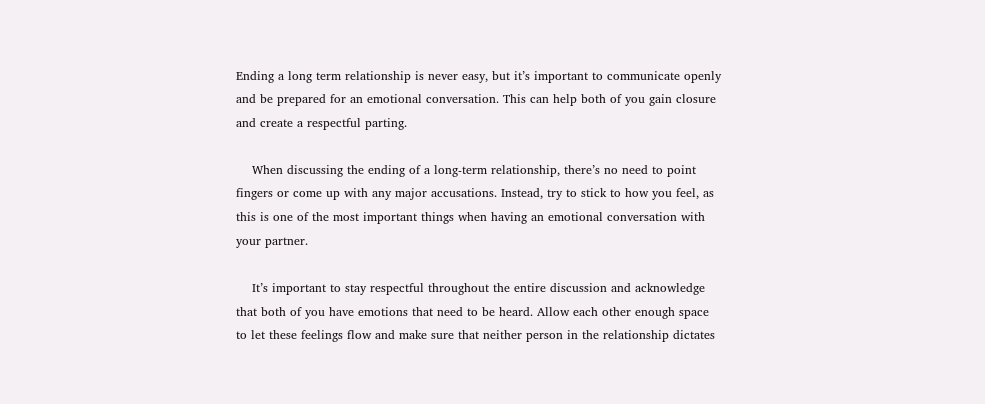Ending a long term relationship is never easy, but it’s important to communicate openly and be prepared for an emotional conversation. This can help both of you gain closure and create a respectful parting.

    When discussing the ending of a long-term relationship, there’s no need to point fingers or come up with any major accusations. Instead, try to stick to how you feel, as this is one of the most important things when having an emotional conversation with your partner.

    It’s important to stay respectful throughout the entire discussion and acknowledge that both of you have emotions that need to be heard. Allow each other enough space to let these feelings flow and make sure that neither person in the relationship dictates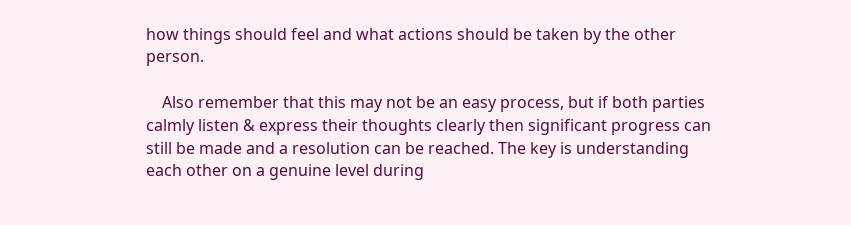how things should feel and what actions should be taken by the other person.

    Also remember that this may not be an easy process, but if both parties calmly listen & express their thoughts clearly then significant progress can still be made and a resolution can be reached. The key is understanding each other on a genuine level during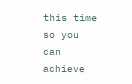this time so you can achieve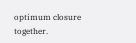optimum closure together.